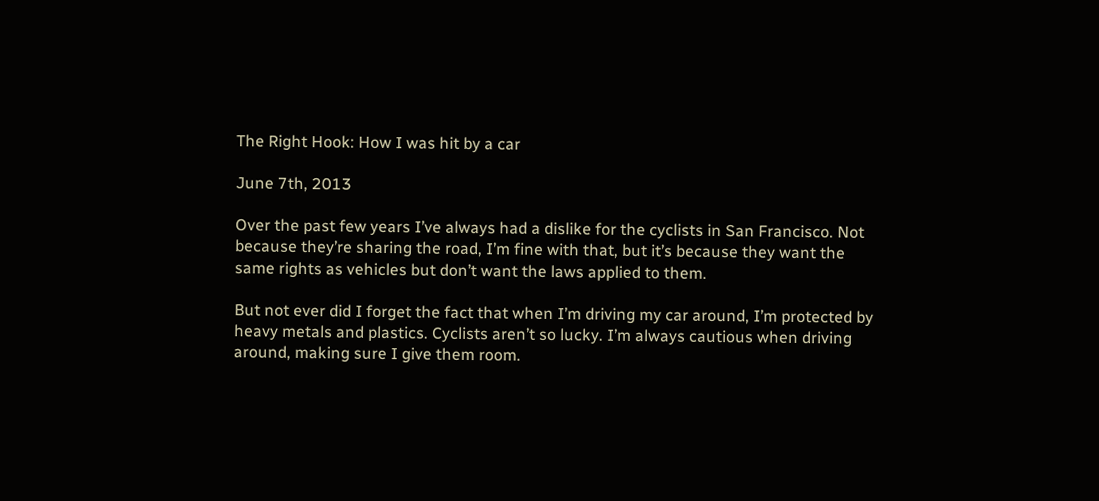The Right Hook: How I was hit by a car

June 7th, 2013

Over the past few years I’ve always had a dislike for the cyclists in San Francisco. Not because they’re sharing the road, I’m fine with that, but it’s because they want the same rights as vehicles but don’t want the laws applied to them.

But not ever did I forget the fact that when I’m driving my car around, I’m protected by heavy metals and plastics. Cyclists aren’t so lucky. I’m always cautious when driving around, making sure I give them room.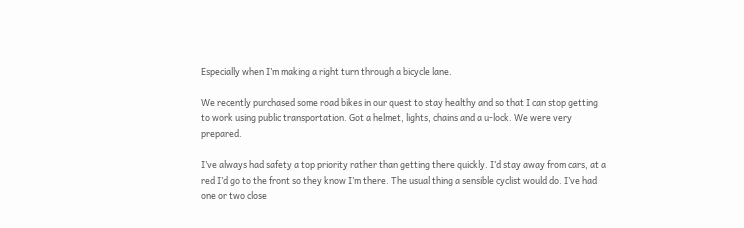Especially when I’m making a right turn through a bicycle lane.

We recently purchased some road bikes in our quest to stay healthy and so that I can stop getting to work using public transportation. Got a helmet, lights, chains and a u-lock. We were very prepared.

I’ve always had safety a top priority rather than getting there quickly. I’d stay away from cars, at a red I’d go to the front so they know I’m there. The usual thing a sensible cyclist would do. I’ve had one or two close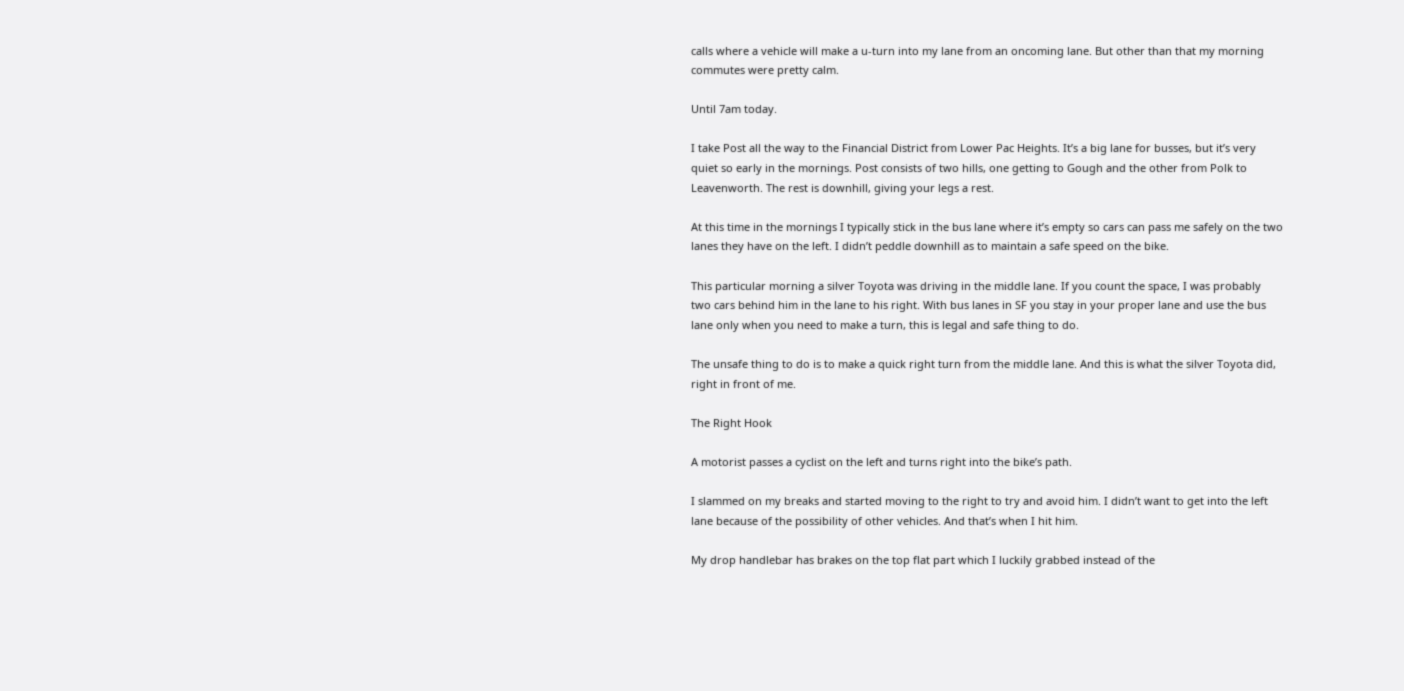calls where a vehicle will make a u-turn into my lane from an oncoming lane. But other than that my morning commutes were pretty calm.

Until 7am today.

I take Post all the way to the Financial District from Lower Pac Heights. It’s a big lane for busses, but it’s very quiet so early in the mornings. Post consists of two hills, one getting to Gough and the other from Polk to Leavenworth. The rest is downhill, giving your legs a rest.

At this time in the mornings I typically stick in the bus lane where it’s empty so cars can pass me safely on the two lanes they have on the left. I didn’t peddle downhill as to maintain a safe speed on the bike.

This particular morning a silver Toyota was driving in the middle lane. If you count the space, I was probably two cars behind him in the lane to his right. With bus lanes in SF you stay in your proper lane and use the bus lane only when you need to make a turn, this is legal and safe thing to do.

The unsafe thing to do is to make a quick right turn from the middle lane. And this is what the silver Toyota did, right in front of me.

The Right Hook

A motorist passes a cyclist on the left and turns right into the bike’s path.

I slammed on my breaks and started moving to the right to try and avoid him. I didn’t want to get into the left lane because of the possibility of other vehicles. And that’s when I hit him.

My drop handlebar has brakes on the top flat part which I luckily grabbed instead of the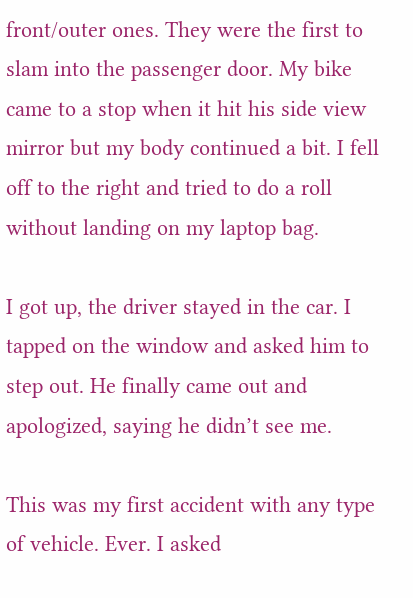front/outer ones. They were the first to slam into the passenger door. My bike came to a stop when it hit his side view mirror but my body continued a bit. I fell off to the right and tried to do a roll without landing on my laptop bag.

I got up, the driver stayed in the car. I tapped on the window and asked him to step out. He finally came out and apologized, saying he didn’t see me.

This was my first accident with any type of vehicle. Ever. I asked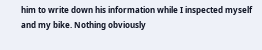him to write down his information while I inspected myself and my bike. Nothing obviously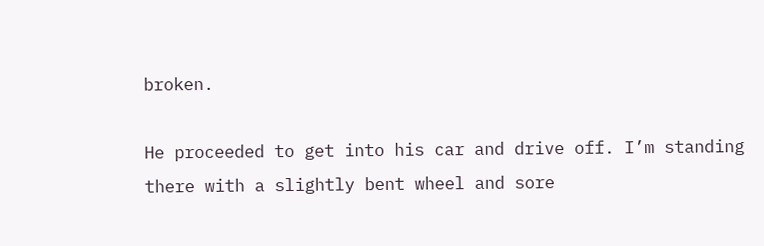broken.

He proceeded to get into his car and drive off. I’m standing there with a slightly bent wheel and sore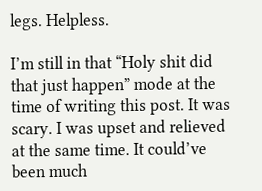legs. Helpless.

I’m still in that “Holy shit did that just happen” mode at the time of writing this post. It was scary. I was upset and relieved at the same time. It could’ve been much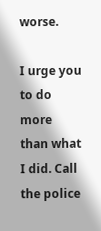worse.

I urge you to do more than what I did. Call the police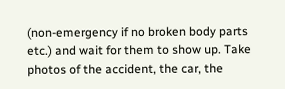(non-emergency if no broken body parts etc.) and wait for them to show up. Take photos of the accident, the car, the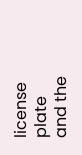license plate and the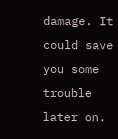damage. It could save you some trouble later on.